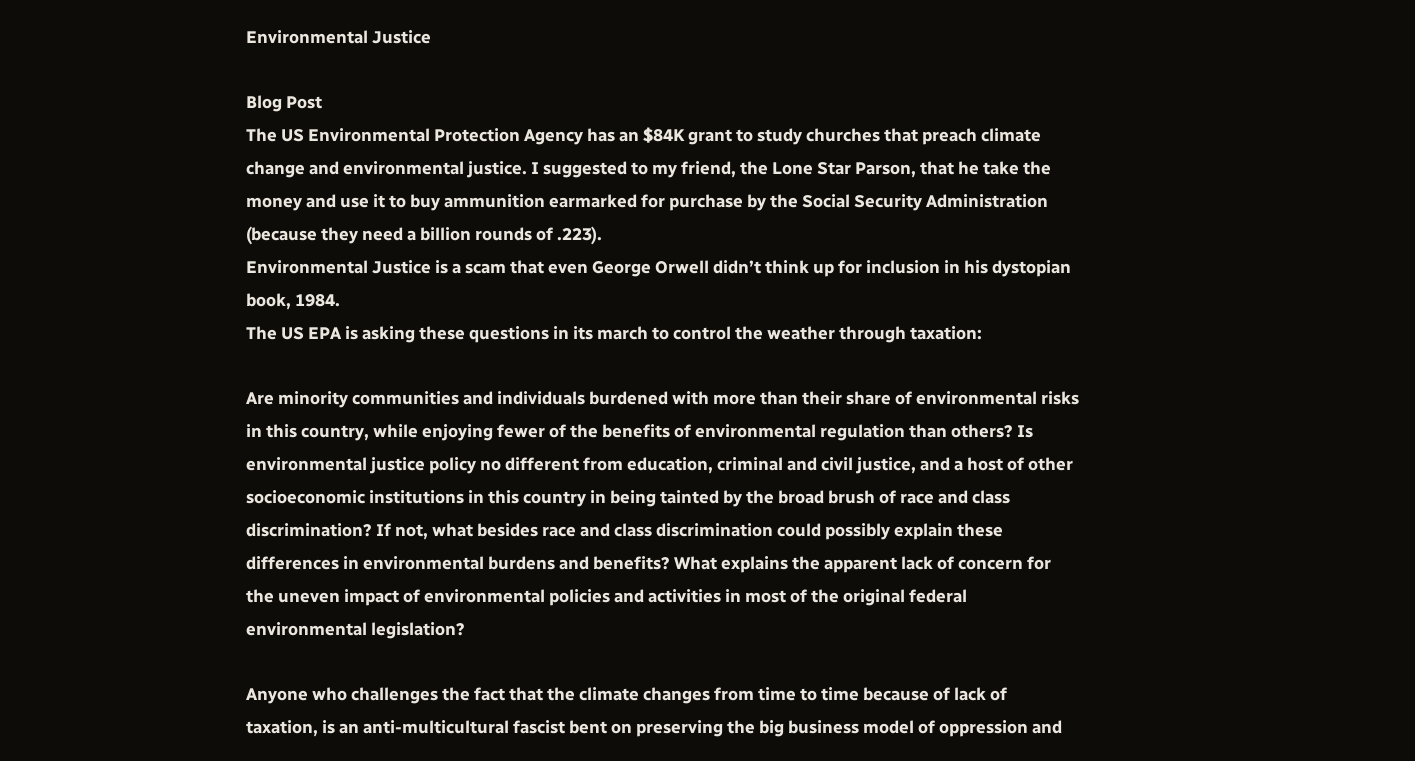Environmental Justice

Blog Post
The US Environmental Protection Agency has an $84K grant to study churches that preach climate change and environmental justice. I suggested to my friend, the Lone Star Parson, that he take the money and use it to buy ammunition earmarked for purchase by the Social Security Administration (because they need a billion rounds of .223).
Environmental Justice is a scam that even George Orwell didn’t think up for inclusion in his dystopian book, 1984.
The US EPA is asking these questions in its march to control the weather through taxation:

Are minority communities and individuals burdened with more than their share of environmental risks in this country, while enjoying fewer of the benefits of environmental regulation than others? Is environmental justice policy no different from education, criminal and civil justice, and a host of other socioeconomic institutions in this country in being tainted by the broad brush of race and class discrimination? If not, what besides race and class discrimination could possibly explain these differences in environmental burdens and benefits? What explains the apparent lack of concern for the uneven impact of environmental policies and activities in most of the original federal environmental legislation?

Anyone who challenges the fact that the climate changes from time to time because of lack of taxation, is an anti-multicultural fascist bent on preserving the big business model of oppression and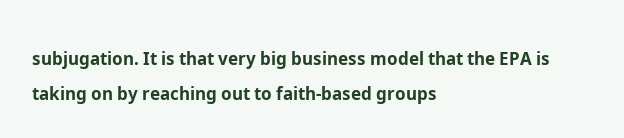subjugation. It is that very big business model that the EPA is taking on by reaching out to faith-based groups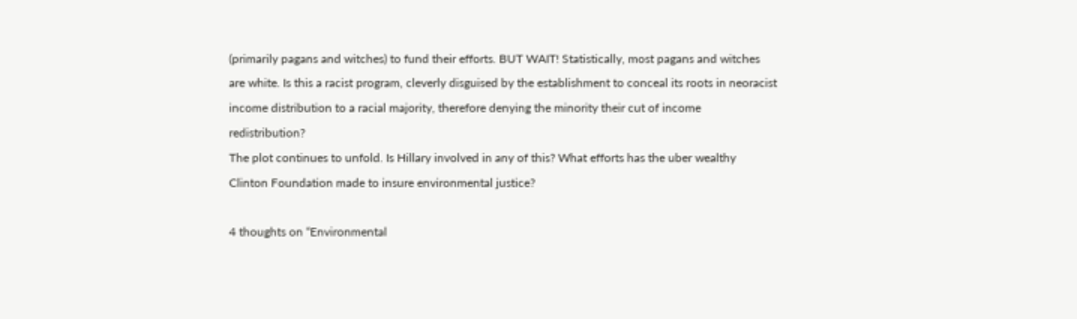(primarily pagans and witches) to fund their efforts. BUT WAIT! Statistically, most pagans and witches are white. Is this a racist program, cleverly disguised by the establishment to conceal its roots in neoracist income distribution to a racial majority, therefore denying the minority their cut of income redistribution?
The plot continues to unfold. Is Hillary involved in any of this? What efforts has the uber wealthy Clinton Foundation made to insure environmental justice?

4 thoughts on “Environmental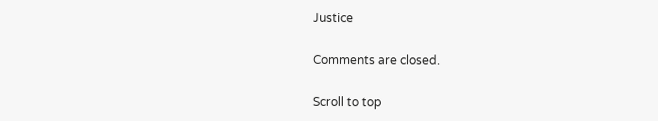Justice

Comments are closed.

Scroll to top